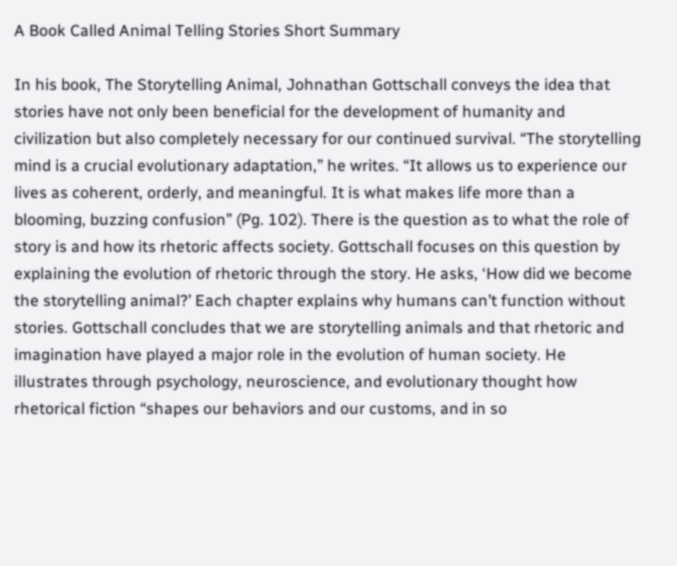A Book Called Animal Telling Stories Short Summary

In his book, The Storytelling Animal, Johnathan Gottschall conveys the idea that stories have not only been beneficial for the development of humanity and civilization but also completely necessary for our continued survival. “The storytelling mind is a crucial evolutionary adaptation,” he writes. “It allows us to experience our lives as coherent, orderly, and meaningful. It is what makes life more than a blooming, buzzing confusion” (Pg. 102). There is the question as to what the role of story is and how its rhetoric affects society. Gottschall focuses on this question by explaining the evolution of rhetoric through the story. He asks, ‘How did we become the storytelling animal?’ Each chapter explains why humans can’t function without stories. Gottschall concludes that we are storytelling animals and that rhetoric and imagination have played a major role in the evolution of human society. He illustrates through psychology, neuroscience, and evolutionary thought how rhetorical fiction “shapes our behaviors and our customs, and in so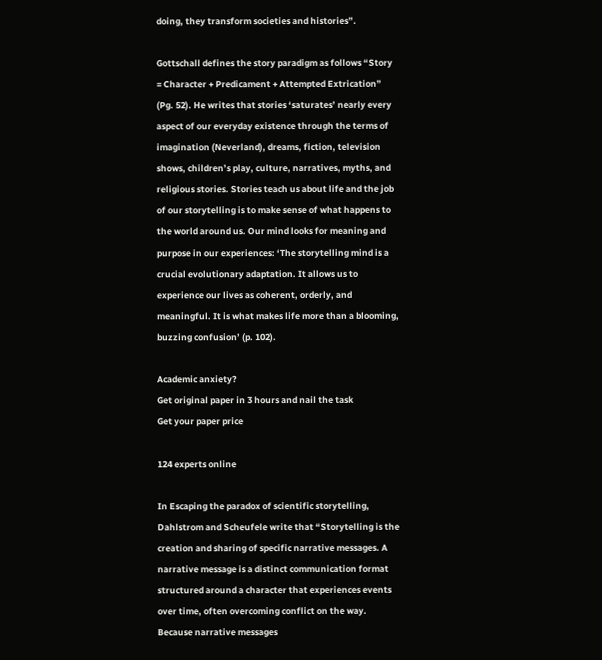doing, they transform societies and histories”.

Gottschall defines the story paradigm as follows “Story = Character + Predicament + Attempted Extrication” (Pg. 52). He writes that stories ‘saturates’ nearly every aspect of our everyday existence through the terms of imagination (Neverland), dreams, fiction, television shows, children’s play, culture, narratives, myths, and religious stories. Stories teach us about life and the job of our storytelling is to make sense of what happens to the world around us. Our mind looks for meaning and purpose in our experiences: ‘The storytelling mind is a crucial evolutionary adaptation. It allows us to experience our lives as coherent, orderly, and meaningful. It is what makes life more than a blooming, buzzing confusion’ (p. 102).

Academic anxiety?
Get original paper in 3 hours and nail the task
Get your paper price

124 experts online

In Escaping the paradox of scientific storytelling, Dahlstrom and Scheufele write that “Storytelling is the creation and sharing of specific narrative messages. A narrative message is a distinct communication format structured around a character that experiences events over time, often overcoming conflict on the way. Because narrative messages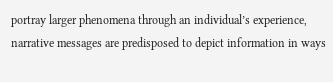portray larger phenomena through an individual’s experience, narrative messages are predisposed to depict information in ways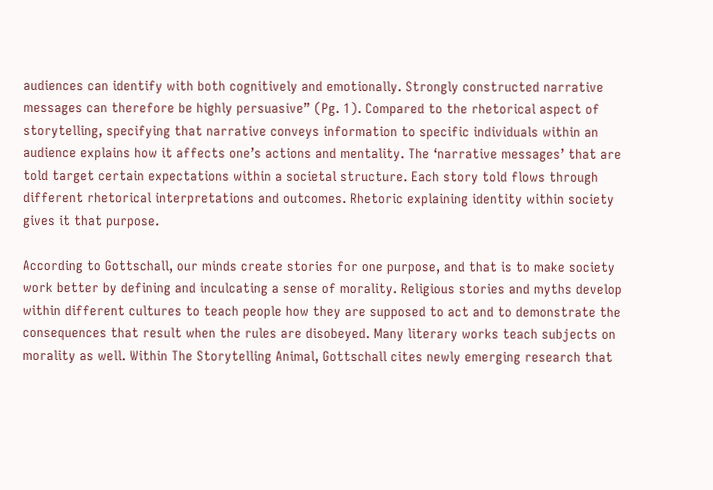audiences can identify with both cognitively and emotionally. Strongly constructed narrative messages can therefore be highly persuasive” (Pg. 1). Compared to the rhetorical aspect of storytelling, specifying that narrative conveys information to specific individuals within an audience explains how it affects one’s actions and mentality. The ‘narrative messages’ that are told target certain expectations within a societal structure. Each story told flows through different rhetorical interpretations and outcomes. Rhetoric explaining identity within society gives it that purpose.

According to Gottschall, our minds create stories for one purpose, and that is to make society work better by defining and inculcating a sense of morality. Religious stories and myths develop within different cultures to teach people how they are supposed to act and to demonstrate the consequences that result when the rules are disobeyed. Many literary works teach subjects on morality as well. Within The Storytelling Animal, Gottschall cites newly emerging research that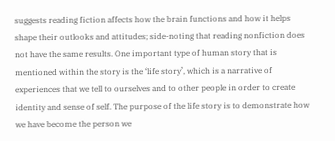suggests reading fiction affects how the brain functions and how it helps shape their outlooks and attitudes; side-noting that reading nonfiction does not have the same results. One important type of human story that is mentioned within the story is the ‘life story’, which is a narrative of experiences that we tell to ourselves and to other people in order to create identity and sense of self. The purpose of the life story is to demonstrate how we have become the person we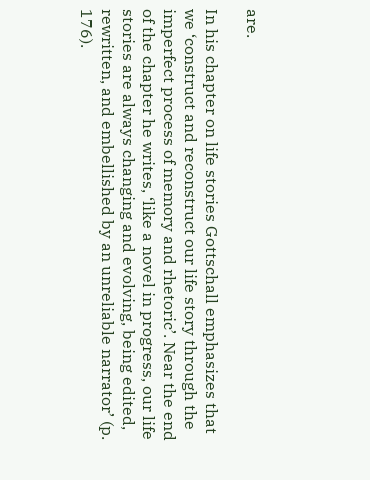are.

In his chapter on life stories Gottschall emphasizes that we ‘construct and reconstruct our life story through the imperfect process of memory and rhetoric’. Near the end of the chapter he writes, ‘like a novel in progress, our life stories are always changing and evolving, being edited, rewritten, and embellished by an unreliable narrator’ (p. 176).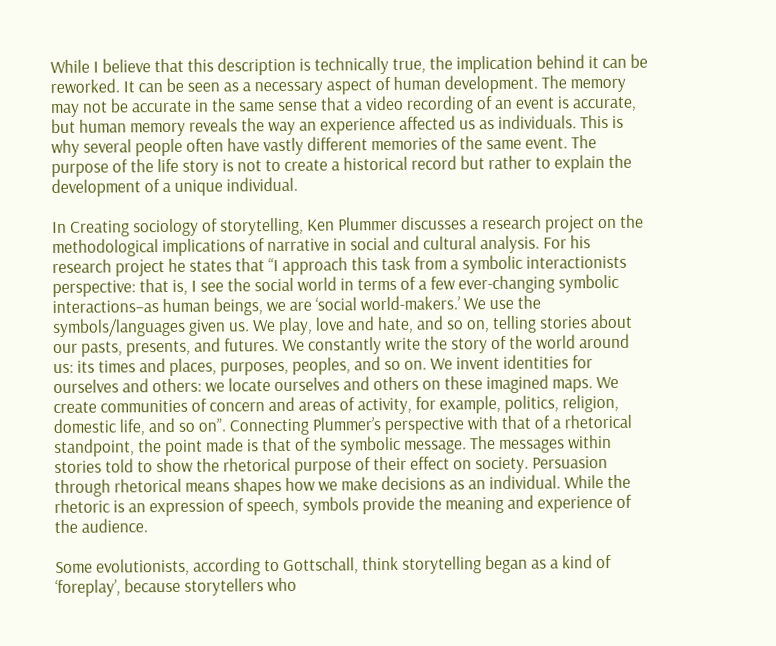While I believe that this description is technically true, the implication behind it can be reworked. It can be seen as a necessary aspect of human development. The memory may not be accurate in the same sense that a video recording of an event is accurate, but human memory reveals the way an experience affected us as individuals. This is why several people often have vastly different memories of the same event. The purpose of the life story is not to create a historical record but rather to explain the development of a unique individual.

In Creating sociology of storytelling, Ken Plummer discusses a research project on the methodological implications of narrative in social and cultural analysis. For his research project he states that “I approach this task from a symbolic interactionists perspective: that is, I see the social world in terms of a few ever-changing symbolic interactions–as human beings, we are ‘social world-makers.’ We use the symbols/languages given us. We play, love and hate, and so on, telling stories about our pasts, presents, and futures. We constantly write the story of the world around us: its times and places, purposes, peoples, and so on. We invent identities for ourselves and others: we locate ourselves and others on these imagined maps. We create communities of concern and areas of activity, for example, politics, religion, domestic life, and so on”. Connecting Plummer’s perspective with that of a rhetorical standpoint, the point made is that of the symbolic message. The messages within stories told to show the rhetorical purpose of their effect on society. Persuasion through rhetorical means shapes how we make decisions as an individual. While the rhetoric is an expression of speech, symbols provide the meaning and experience of the audience.

Some evolutionists, according to Gottschall, think storytelling began as a kind of ‘foreplay’, because storytellers who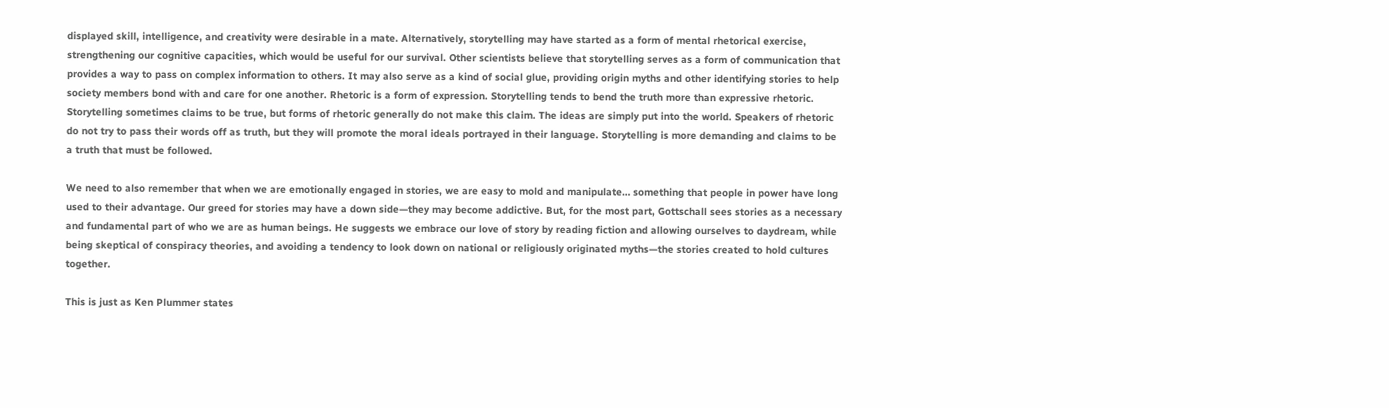displayed skill, intelligence, and creativity were desirable in a mate. Alternatively, storytelling may have started as a form of mental rhetorical exercise, strengthening our cognitive capacities, which would be useful for our survival. Other scientists believe that storytelling serves as a form of communication that provides a way to pass on complex information to others. It may also serve as a kind of social glue, providing origin myths and other identifying stories to help society members bond with and care for one another. Rhetoric is a form of expression. Storytelling tends to bend the truth more than expressive rhetoric. Storytelling sometimes claims to be true, but forms of rhetoric generally do not make this claim. The ideas are simply put into the world. Speakers of rhetoric do not try to pass their words off as truth, but they will promote the moral ideals portrayed in their language. Storytelling is more demanding and claims to be a truth that must be followed.

We need to also remember that when we are emotionally engaged in stories, we are easy to mold and manipulate… something that people in power have long used to their advantage. Our greed for stories may have a down side—they may become addictive. But, for the most part, Gottschall sees stories as a necessary and fundamental part of who we are as human beings. He suggests we embrace our love of story by reading fiction and allowing ourselves to daydream, while being skeptical of conspiracy theories, and avoiding a tendency to look down on national or religiously originated myths—the stories created to hold cultures together.

This is just as Ken Plummer states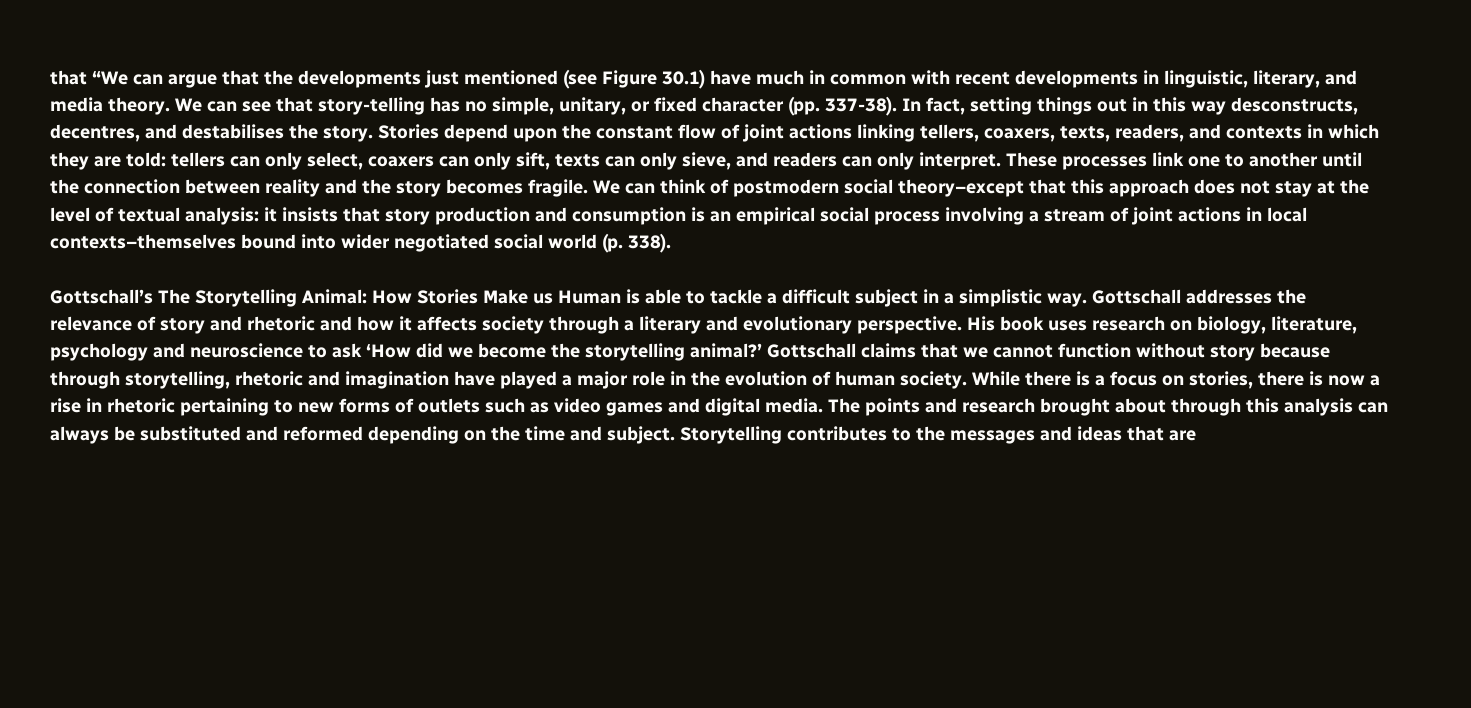that “We can argue that the developments just mentioned (see Figure 30.1) have much in common with recent developments in linguistic, literary, and media theory. We can see that story-telling has no simple, unitary, or fixed character (pp. 337-38). In fact, setting things out in this way desconstructs, decentres, and destabilises the story. Stories depend upon the constant flow of joint actions linking tellers, coaxers, texts, readers, and contexts in which they are told: tellers can only select, coaxers can only sift, texts can only sieve, and readers can only interpret. These processes link one to another until the connection between reality and the story becomes fragile. We can think of postmodern social theory–except that this approach does not stay at the level of textual analysis: it insists that story production and consumption is an empirical social process involving a stream of joint actions in local contexts–themselves bound into wider negotiated social world (p. 338).

Gottschall’s The Storytelling Animal: How Stories Make us Human is able to tackle a difficult subject in a simplistic way. Gottschall addresses the relevance of story and rhetoric and how it affects society through a literary and evolutionary perspective. His book uses research on biology, literature, psychology and neuroscience to ask ‘How did we become the storytelling animal?’ Gottschall claims that we cannot function without story because through storytelling, rhetoric and imagination have played a major role in the evolution of human society. While there is a focus on stories, there is now a rise in rhetoric pertaining to new forms of outlets such as video games and digital media. The points and research brought about through this analysis can always be substituted and reformed depending on the time and subject. Storytelling contributes to the messages and ideas that are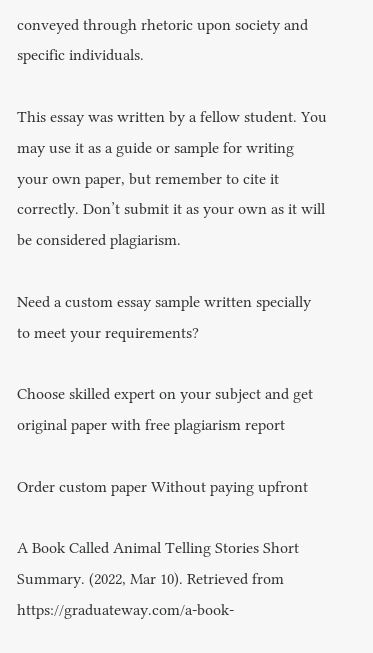conveyed through rhetoric upon society and specific individuals.

This essay was written by a fellow student. You may use it as a guide or sample for writing your own paper, but remember to cite it correctly. Don’t submit it as your own as it will be considered plagiarism.

Need a custom essay sample written specially to meet your requirements?

Choose skilled expert on your subject and get original paper with free plagiarism report

Order custom paper Without paying upfront

A Book Called Animal Telling Stories Short Summary. (2022, Mar 10). Retrieved from https://graduateway.com/a-book-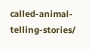called-animal-telling-stories/